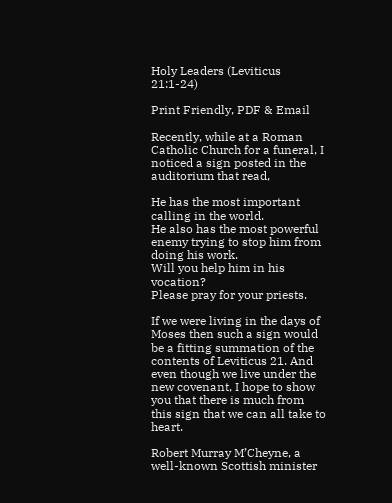Holy Leaders (Leviticus 21:1-24)

Print Friendly, PDF & Email

Recently, while at a Roman Catholic Church for a funeral, I noticed a sign posted in the auditorium that read,

He has the most important calling in the world.
He also has the most powerful enemy trying to stop him from doing his work.
Will you help him in his vocation?
Please pray for your priests.

If we were living in the days of Moses then such a sign would be a fitting summation of the contents of Leviticus 21. And even though we live under the new covenant, I hope to show you that there is much from this sign that we can all take to heart.

Robert Murray M’Cheyne, a well-known Scottish minister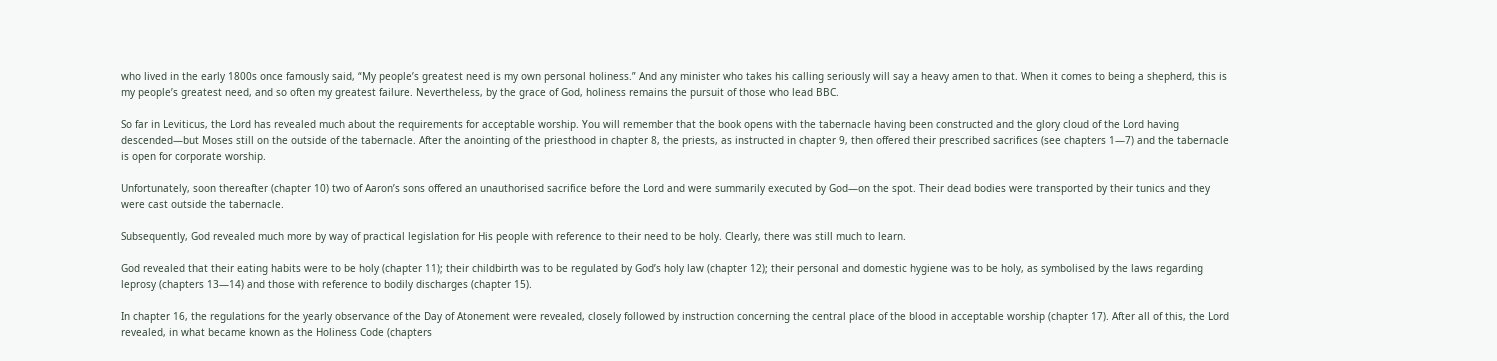who lived in the early 1800s once famously said, “My people’s greatest need is my own personal holiness.” And any minister who takes his calling seriously will say a heavy amen to that. When it comes to being a shepherd, this is my people’s greatest need, and so often my greatest failure. Nevertheless, by the grace of God, holiness remains the pursuit of those who lead BBC.

So far in Leviticus, the Lord has revealed much about the requirements for acceptable worship. You will remember that the book opens with the tabernacle having been constructed and the glory cloud of the Lord having descended—but Moses still on the outside of the tabernacle. After the anointing of the priesthood in chapter 8, the priests, as instructed in chapter 9, then offered their prescribed sacrifices (see chapters 1—7) and the tabernacle is open for corporate worship.

Unfortunately, soon thereafter (chapter 10) two of Aaron’s sons offered an unauthorised sacrifice before the Lord and were summarily executed by God—on the spot. Their dead bodies were transported by their tunics and they were cast outside the tabernacle.

Subsequently, God revealed much more by way of practical legislation for His people with reference to their need to be holy. Clearly, there was still much to learn.

God revealed that their eating habits were to be holy (chapter 11); their childbirth was to be regulated by God’s holy law (chapter 12); their personal and domestic hygiene was to be holy, as symbolised by the laws regarding leprosy (chapters 13—14) and those with reference to bodily discharges (chapter 15).

In chapter 16, the regulations for the yearly observance of the Day of Atonement were revealed, closely followed by instruction concerning the central place of the blood in acceptable worship (chapter 17). After all of this, the Lord revealed, in what became known as the Holiness Code (chapters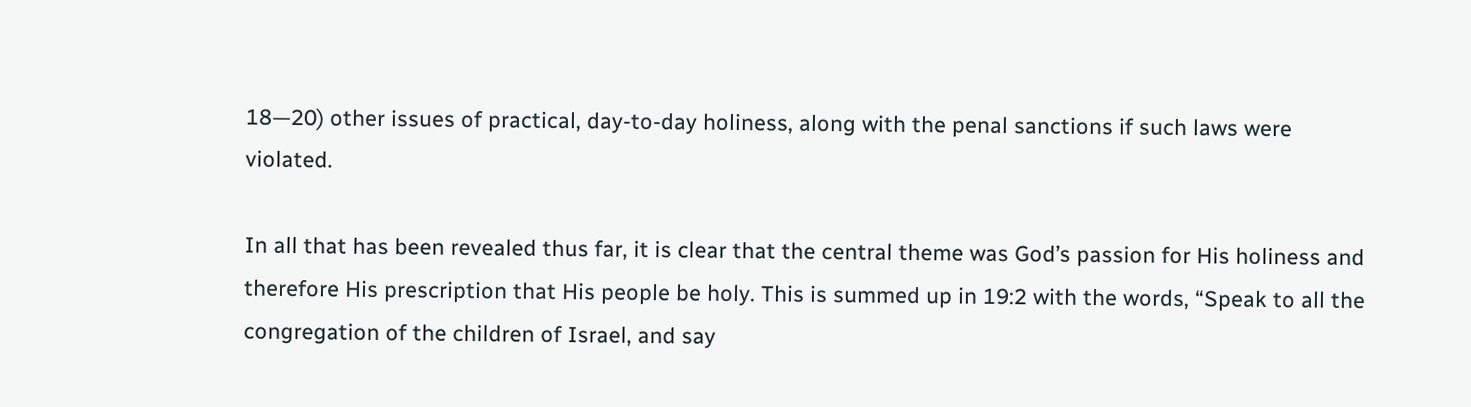18—20) other issues of practical, day-to-day holiness, along with the penal sanctions if such laws were violated.

In all that has been revealed thus far, it is clear that the central theme was God’s passion for His holiness and therefore His prescription that His people be holy. This is summed up in 19:2 with the words, “Speak to all the congregation of the children of Israel, and say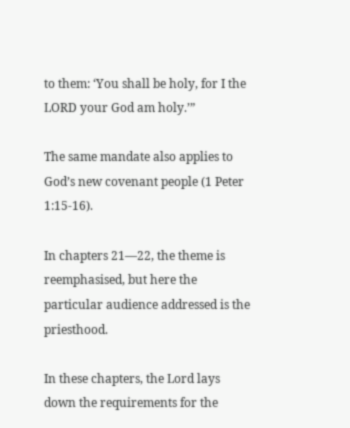to them: ‘You shall be holy, for I the LORD your God am holy.’”

The same mandate also applies to God’s new covenant people (1 Peter 1:15-16).

In chapters 21—22, the theme is reemphasised, but here the particular audience addressed is the priesthood.

In these chapters, the Lord lays down the requirements for the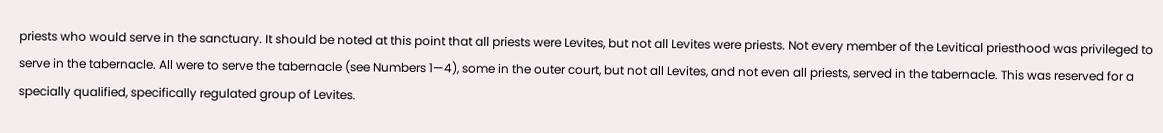priests who would serve in the sanctuary. It should be noted at this point that all priests were Levites, but not all Levites were priests. Not every member of the Levitical priesthood was privileged to serve in the tabernacle. All were to serve the tabernacle (see Numbers 1—4), some in the outer court, but not all Levites, and not even all priests, served in the tabernacle. This was reserved for a specially qualified, specifically regulated group of Levites.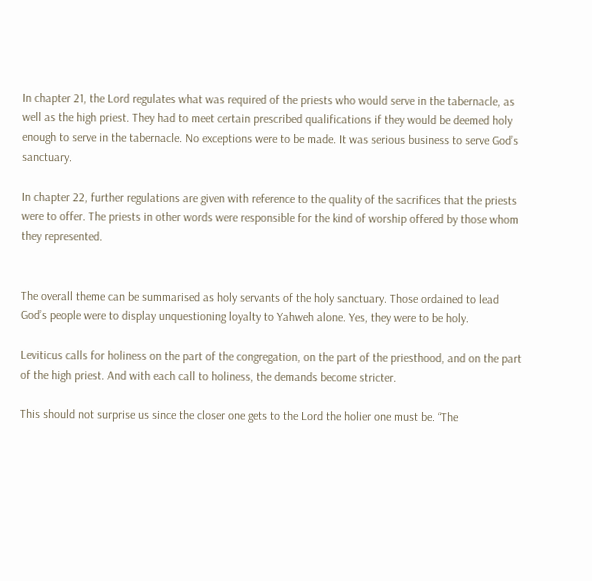In chapter 21, the Lord regulates what was required of the priests who would serve in the tabernacle, as well as the high priest. They had to meet certain prescribed qualifications if they would be deemed holy enough to serve in the tabernacle. No exceptions were to be made. It was serious business to serve God’s sanctuary.

In chapter 22, further regulations are given with reference to the quality of the sacrifices that the priests were to offer. The priests in other words were responsible for the kind of worship offered by those whom they represented.


The overall theme can be summarised as holy servants of the holy sanctuary. Those ordained to lead God’s people were to display unquestioning loyalty to Yahweh alone. Yes, they were to be holy.

Leviticus calls for holiness on the part of the congregation, on the part of the priesthood, and on the part of the high priest. And with each call to holiness, the demands become stricter.

This should not surprise us since the closer one gets to the Lord the holier one must be. “The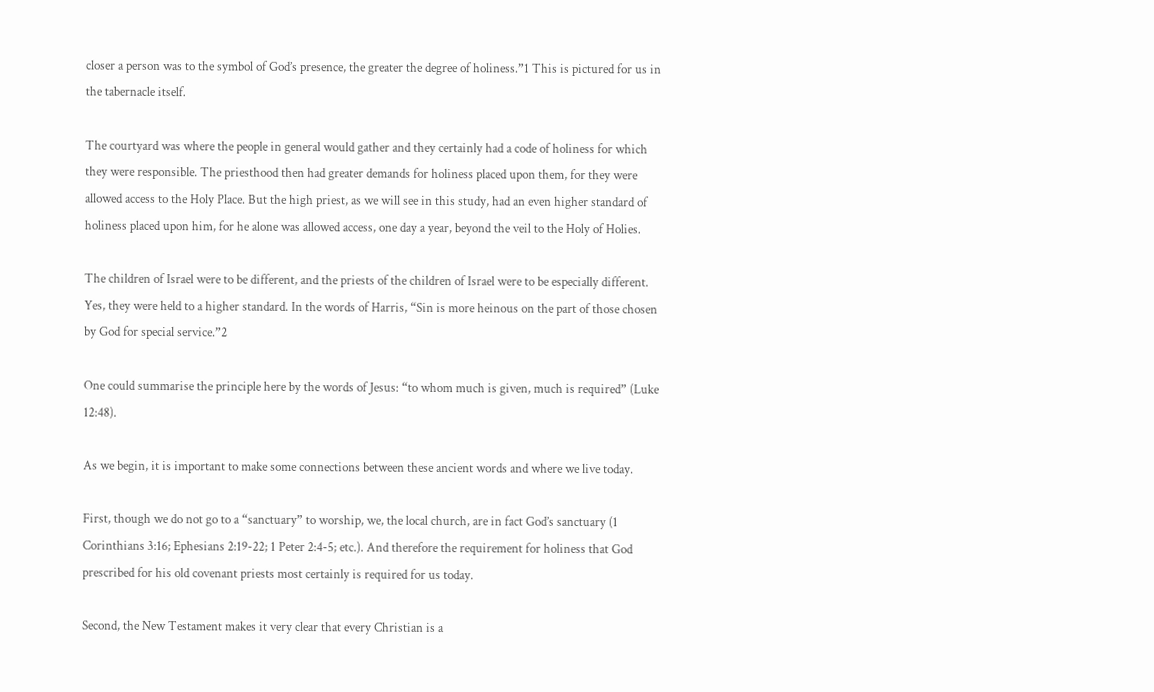closer a person was to the symbol of God’s presence, the greater the degree of holiness.”1 This is pictured for us in the tabernacle itself.

The courtyard was where the people in general would gather and they certainly had a code of holiness for which they were responsible. The priesthood then had greater demands for holiness placed upon them, for they were allowed access to the Holy Place. But the high priest, as we will see in this study, had an even higher standard of holiness placed upon him, for he alone was allowed access, one day a year, beyond the veil to the Holy of Holies.

The children of Israel were to be different, and the priests of the children of Israel were to be especially different. Yes, they were held to a higher standard. In the words of Harris, “Sin is more heinous on the part of those chosen by God for special service.”2

One could summarise the principle here by the words of Jesus: “to whom much is given, much is required” (Luke 12:48).

As we begin, it is important to make some connections between these ancient words and where we live today.

First, though we do not go to a “sanctuary” to worship, we, the local church, are in fact God’s sanctuary (1 Corinthians 3:16; Ephesians 2:19-22; 1 Peter 2:4-5; etc.). And therefore the requirement for holiness that God prescribed for his old covenant priests most certainly is required for us today.

Second, the New Testament makes it very clear that every Christian is a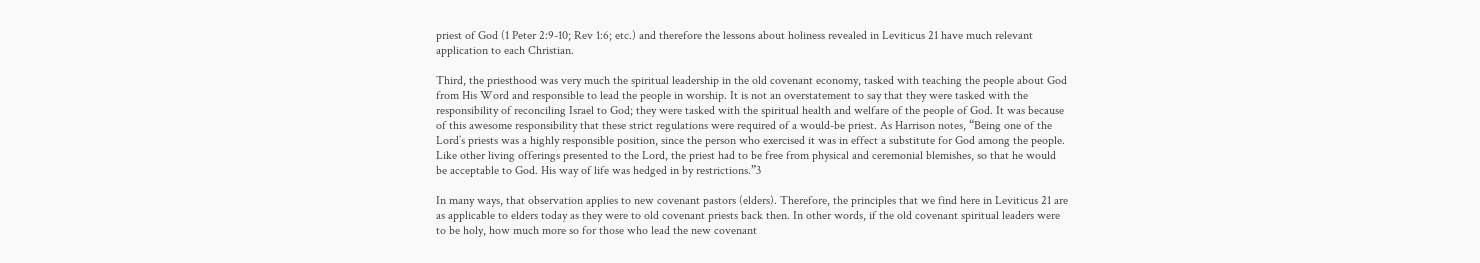priest of God (1 Peter 2:9-10; Rev 1:6; etc.) and therefore the lessons about holiness revealed in Leviticus 21 have much relevant application to each Christian.

Third, the priesthood was very much the spiritual leadership in the old covenant economy, tasked with teaching the people about God from His Word and responsible to lead the people in worship. It is not an overstatement to say that they were tasked with the responsibility of reconciling Israel to God; they were tasked with the spiritual health and welfare of the people of God. It was because of this awesome responsibility that these strict regulations were required of a would-be priest. As Harrison notes, “Being one of the Lord’s priests was a highly responsible position, since the person who exercised it was in effect a substitute for God among the people. Like other living offerings presented to the Lord, the priest had to be free from physical and ceremonial blemishes, so that he would be acceptable to God. His way of life was hedged in by restrictions.”3

In many ways, that observation applies to new covenant pastors (elders). Therefore, the principles that we find here in Leviticus 21 are as applicable to elders today as they were to old covenant priests back then. In other words, if the old covenant spiritual leaders were to be holy, how much more so for those who lead the new covenant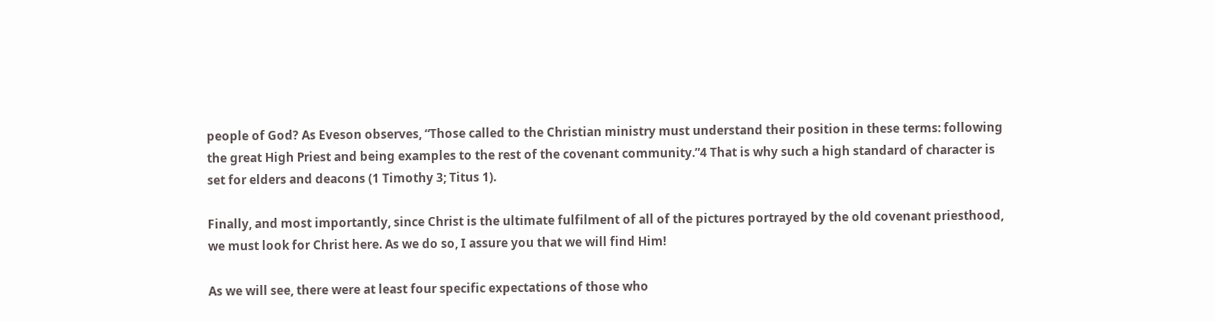people of God? As Eveson observes, “Those called to the Christian ministry must understand their position in these terms: following the great High Priest and being examples to the rest of the covenant community.”4 That is why such a high standard of character is set for elders and deacons (1 Timothy 3; Titus 1).

Finally, and most importantly, since Christ is the ultimate fulfilment of all of the pictures portrayed by the old covenant priesthood, we must look for Christ here. As we do so, I assure you that we will find Him!

As we will see, there were at least four specific expectations of those who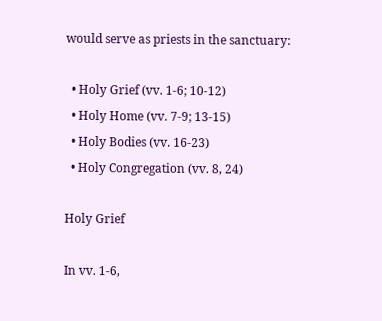would serve as priests in the sanctuary:

  • Holy Grief (vv. 1-6; 10-12)
  • Holy Home (vv. 7-9; 13-15)
  • Holy Bodies (vv. 16-23)
  • Holy Congregation (vv. 8, 24)

Holy Grief

In vv. 1-6,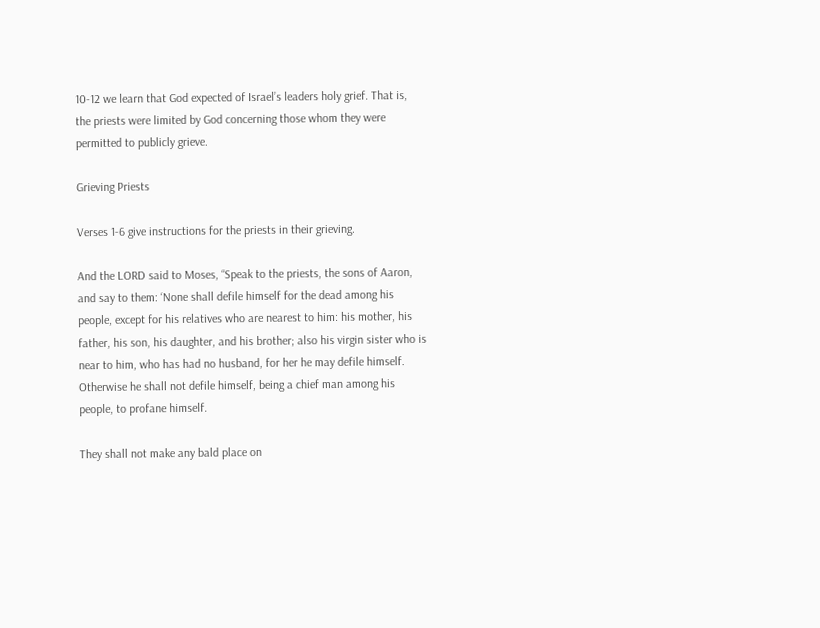10-12 we learn that God expected of Israel’s leaders holy grief. That is, the priests were limited by God concerning those whom they were permitted to publicly grieve.

Grieving Priests

Verses 1-6 give instructions for the priests in their grieving.

And the LORD said to Moses, “Speak to the priests, the sons of Aaron, and say to them: ‘None shall defile himself for the dead among his people, except for his relatives who are nearest to him: his mother, his father, his son, his daughter, and his brother; also his virgin sister who is near to him, who has had no husband, for her he may defile himself. Otherwise he shall not defile himself, being a chief man among his people, to profane himself.

They shall not make any bald place on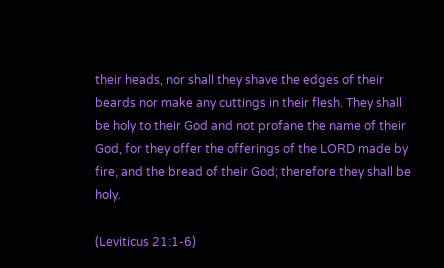their heads, nor shall they shave the edges of their beards nor make any cuttings in their flesh. They shall be holy to their God and not profane the name of their God, for they offer the offerings of the LORD made by fire, and the bread of their God; therefore they shall be holy.

(Leviticus 21:1-6)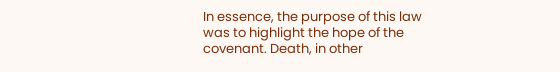In essence, the purpose of this law was to highlight the hope of the covenant. Death, in other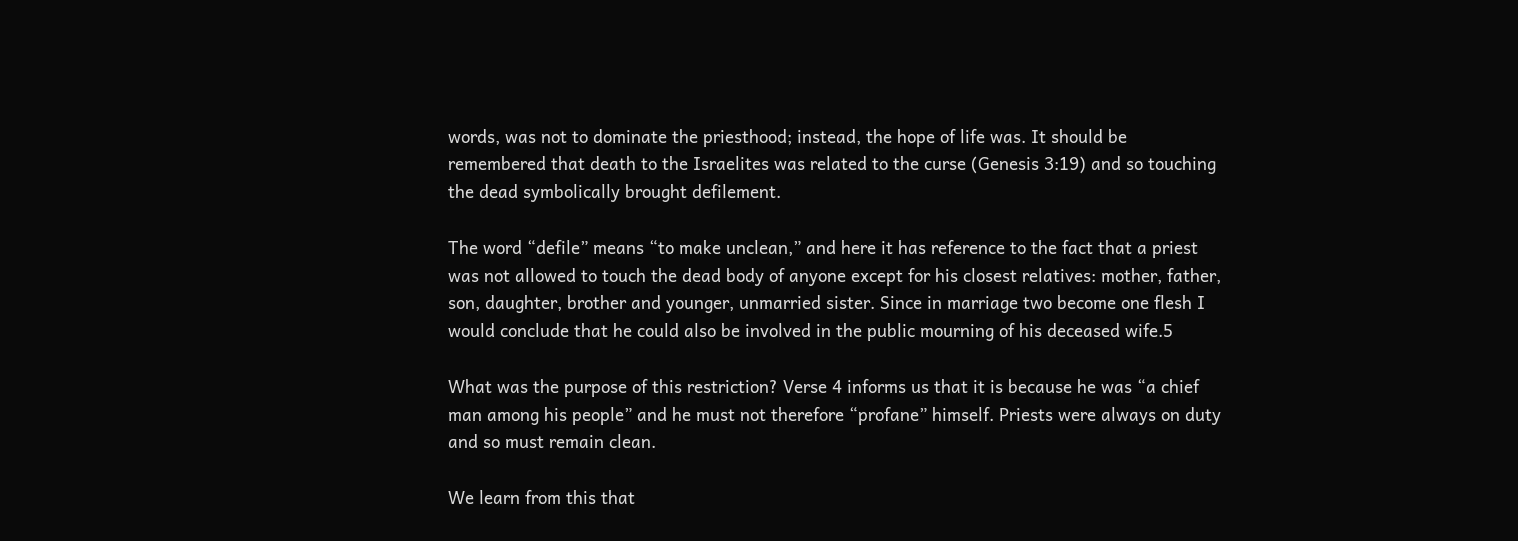words, was not to dominate the priesthood; instead, the hope of life was. It should be remembered that death to the Israelites was related to the curse (Genesis 3:19) and so touching the dead symbolically brought defilement.

The word “defile” means “to make unclean,” and here it has reference to the fact that a priest was not allowed to touch the dead body of anyone except for his closest relatives: mother, father, son, daughter, brother and younger, unmarried sister. Since in marriage two become one flesh I would conclude that he could also be involved in the public mourning of his deceased wife.5

What was the purpose of this restriction? Verse 4 informs us that it is because he was “a chief man among his people” and he must not therefore “profane” himself. Priests were always on duty and so must remain clean.

We learn from this that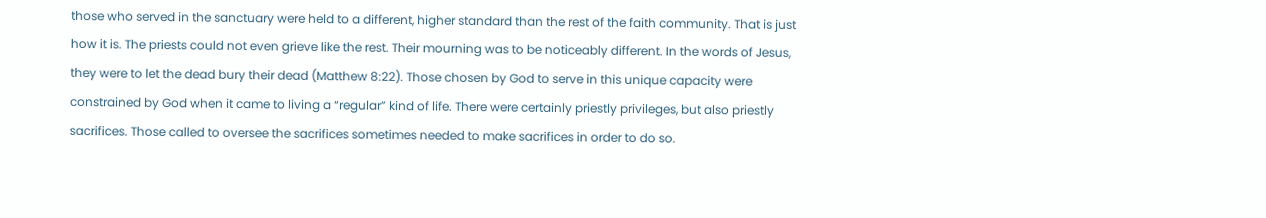those who served in the sanctuary were held to a different, higher standard than the rest of the faith community. That is just how it is. The priests could not even grieve like the rest. Their mourning was to be noticeably different. In the words of Jesus, they were to let the dead bury their dead (Matthew 8:22). Those chosen by God to serve in this unique capacity were constrained by God when it came to living a “regular” kind of life. There were certainly priestly privileges, but also priestly sacrifices. Those called to oversee the sacrifices sometimes needed to make sacrifices in order to do so.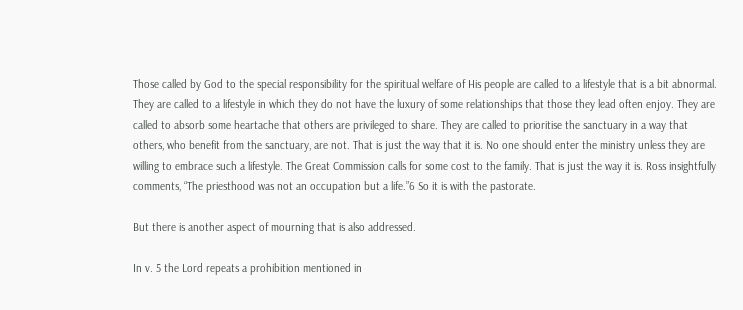Those called by God to the special responsibility for the spiritual welfare of His people are called to a lifestyle that is a bit abnormal. They are called to a lifestyle in which they do not have the luxury of some relationships that those they lead often enjoy. They are called to absorb some heartache that others are privileged to share. They are called to prioritise the sanctuary in a way that others, who benefit from the sanctuary, are not. That is just the way that it is. No one should enter the ministry unless they are willing to embrace such a lifestyle. The Great Commission calls for some cost to the family. That is just the way it is. Ross insightfully comments, “The priesthood was not an occupation but a life.”6 So it is with the pastorate.

But there is another aspect of mourning that is also addressed.

In v. 5 the Lord repeats a prohibition mentioned in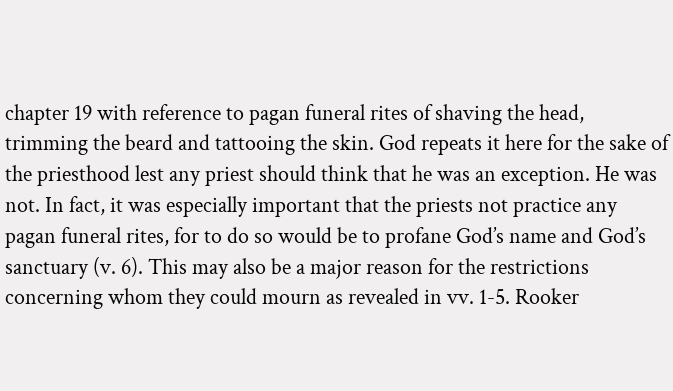chapter 19 with reference to pagan funeral rites of shaving the head, trimming the beard and tattooing the skin. God repeats it here for the sake of the priesthood lest any priest should think that he was an exception. He was not. In fact, it was especially important that the priests not practice any pagan funeral rites, for to do so would be to profane God’s name and God’s sanctuary (v. 6). This may also be a major reason for the restrictions concerning whom they could mourn as revealed in vv. 1-5. Rooker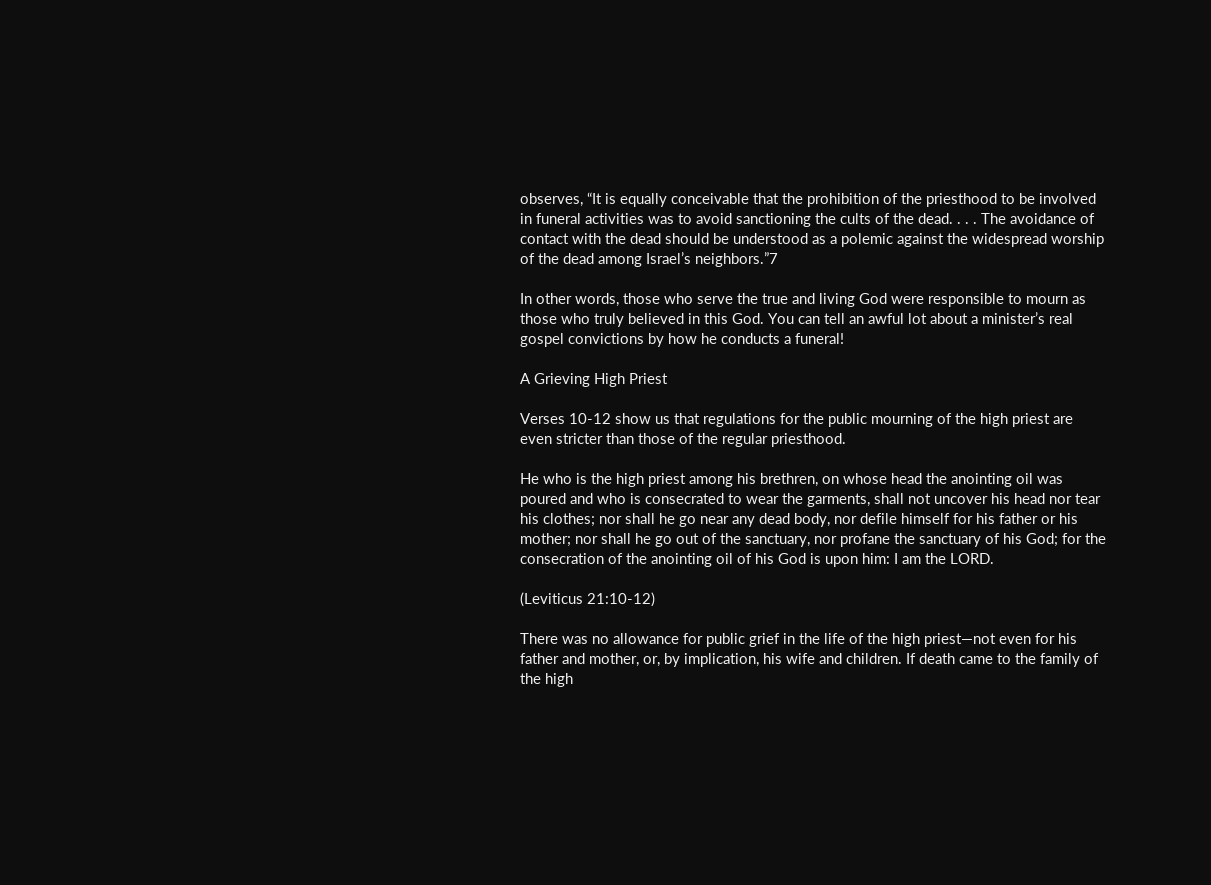observes, “It is equally conceivable that the prohibition of the priesthood to be involved in funeral activities was to avoid sanctioning the cults of the dead. . . . The avoidance of contact with the dead should be understood as a polemic against the widespread worship of the dead among Israel’s neighbors.”7

In other words, those who serve the true and living God were responsible to mourn as those who truly believed in this God. You can tell an awful lot about a minister’s real gospel convictions by how he conducts a funeral!

A Grieving High Priest

Verses 10-12 show us that regulations for the public mourning of the high priest are even stricter than those of the regular priesthood.

He who is the high priest among his brethren, on whose head the anointing oil was poured and who is consecrated to wear the garments, shall not uncover his head nor tear his clothes; nor shall he go near any dead body, nor defile himself for his father or his mother; nor shall he go out of the sanctuary, nor profane the sanctuary of his God; for the consecration of the anointing oil of his God is upon him: I am the LORD.

(Leviticus 21:10-12)

There was no allowance for public grief in the life of the high priest—not even for his father and mother, or, by implication, his wife and children. If death came to the family of the high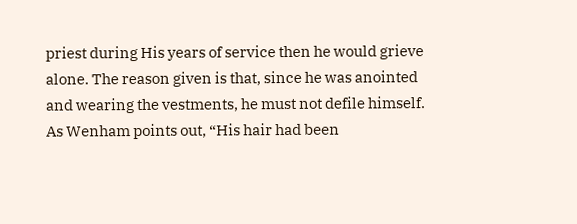priest during His years of service then he would grieve alone. The reason given is that, since he was anointed and wearing the vestments, he must not defile himself. As Wenham points out, “His hair had been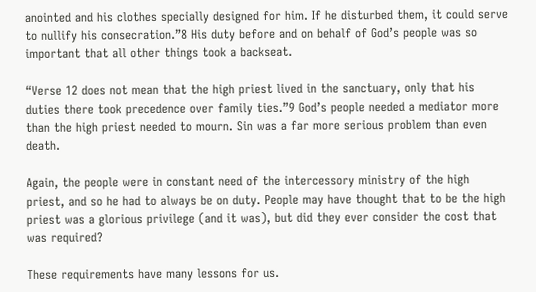anointed and his clothes specially designed for him. If he disturbed them, it could serve to nullify his consecration.”8 His duty before and on behalf of God’s people was so important that all other things took a backseat.

“Verse 12 does not mean that the high priest lived in the sanctuary, only that his duties there took precedence over family ties.”9 God’s people needed a mediator more than the high priest needed to mourn. Sin was a far more serious problem than even death.

Again, the people were in constant need of the intercessory ministry of the high priest, and so he had to always be on duty. People may have thought that to be the high priest was a glorious privilege (and it was), but did they ever consider the cost that was required?

These requirements have many lessons for us.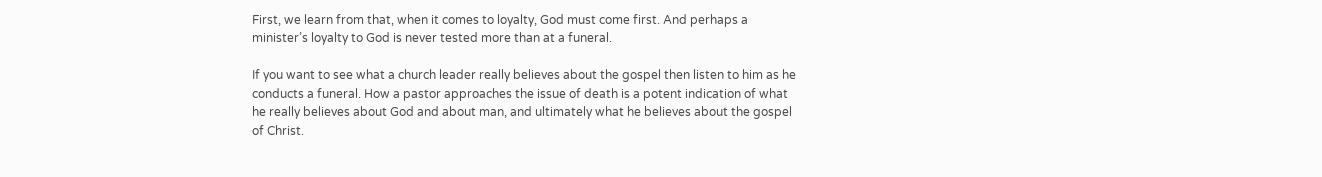First, we learn from that, when it comes to loyalty, God must come first. And perhaps a minister’s loyalty to God is never tested more than at a funeral.

If you want to see what a church leader really believes about the gospel then listen to him as he conducts a funeral. How a pastor approaches the issue of death is a potent indication of what he really believes about God and about man, and ultimately what he believes about the gospel of Christ.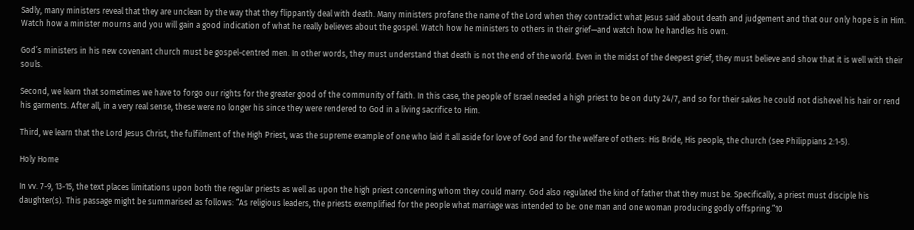Sadly, many ministers reveal that they are unclean by the way that they flippantly deal with death. Many ministers profane the name of the Lord when they contradict what Jesus said about death and judgement and that our only hope is in Him. Watch how a minister mourns and you will gain a good indication of what he really believes about the gospel. Watch how he ministers to others in their grief—and watch how he handles his own.

God’s ministers in his new covenant church must be gospel-centred men. In other words, they must understand that death is not the end of the world. Even in the midst of the deepest grief, they must believe and show that it is well with their souls.

Second, we learn that sometimes we have to forgo our rights for the greater good of the community of faith. In this case, the people of Israel needed a high priest to be on duty 24/7, and so for their sakes he could not dishevel his hair or rend his garments. After all, in a very real sense, these were no longer his since they were rendered to God in a living sacrifice to Him.

Third, we learn that the Lord Jesus Christ, the fulfilment of the High Priest, was the supreme example of one who laid it all aside for love of God and for the welfare of others: His Bride, His people, the church (see Philippians 2:1-5).

Holy Home

In vv. 7-9, 13-15, the text places limitations upon both the regular priests as well as upon the high priest concerning whom they could marry. God also regulated the kind of father that they must be. Specifically, a priest must disciple his daughter(s). This passage might be summarised as follows: “As religious leaders, the priests exemplified for the people what marriage was intended to be: one man and one woman producing godly offspring.”10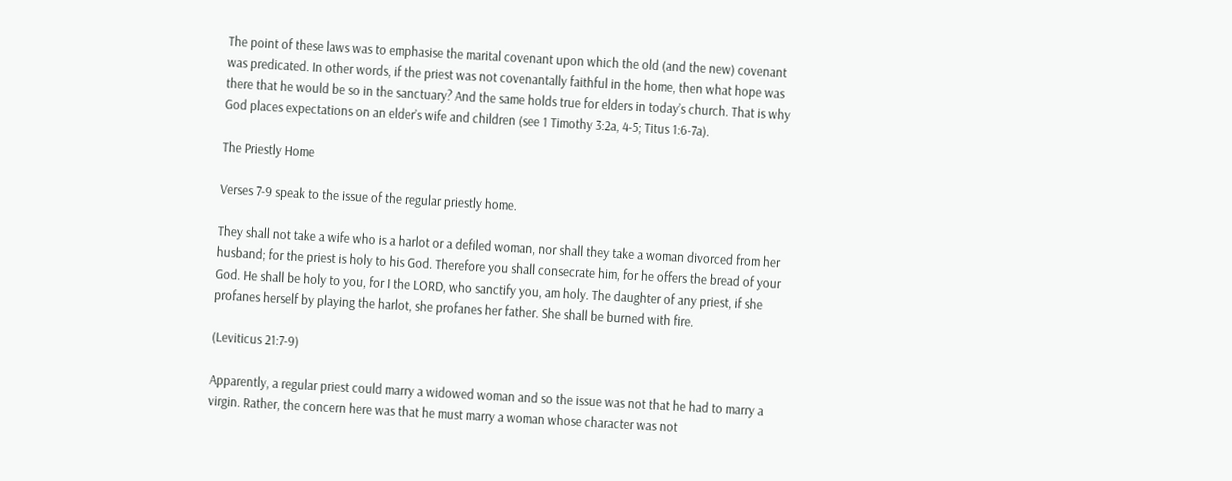The point of these laws was to emphasise the marital covenant upon which the old (and the new) covenant was predicated. In other words, if the priest was not covenantally faithful in the home, then what hope was there that he would be so in the sanctuary? And the same holds true for elders in today’s church. That is why God places expectations on an elder’s wife and children (see 1 Timothy 3:2a, 4-5; Titus 1:6-7a).

The Priestly Home

Verses 7-9 speak to the issue of the regular priestly home.

They shall not take a wife who is a harlot or a defiled woman, nor shall they take a woman divorced from her husband; for the priest is holy to his God. Therefore you shall consecrate him, for he offers the bread of your God. He shall be holy to you, for I the LORD, who sanctify you, am holy. The daughter of any priest, if she profanes herself by playing the harlot, she profanes her father. She shall be burned with fire.

(Leviticus 21:7-9)

Apparently, a regular priest could marry a widowed woman and so the issue was not that he had to marry a virgin. Rather, the concern here was that he must marry a woman whose character was not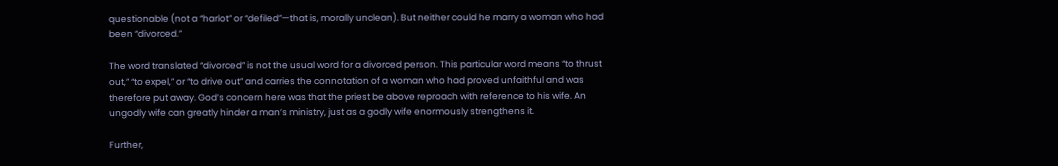questionable (not a “harlot” or “defiled”—that is, morally unclean). But neither could he marry a woman who had been “divorced.”

The word translated “divorced” is not the usual word for a divorced person. This particular word means “to thrust out,” “to expel,” or “to drive out” and carries the connotation of a woman who had proved unfaithful and was therefore put away. God’s concern here was that the priest be above reproach with reference to his wife. An ungodly wife can greatly hinder a man’s ministry, just as a godly wife enormously strengthens it.

Further,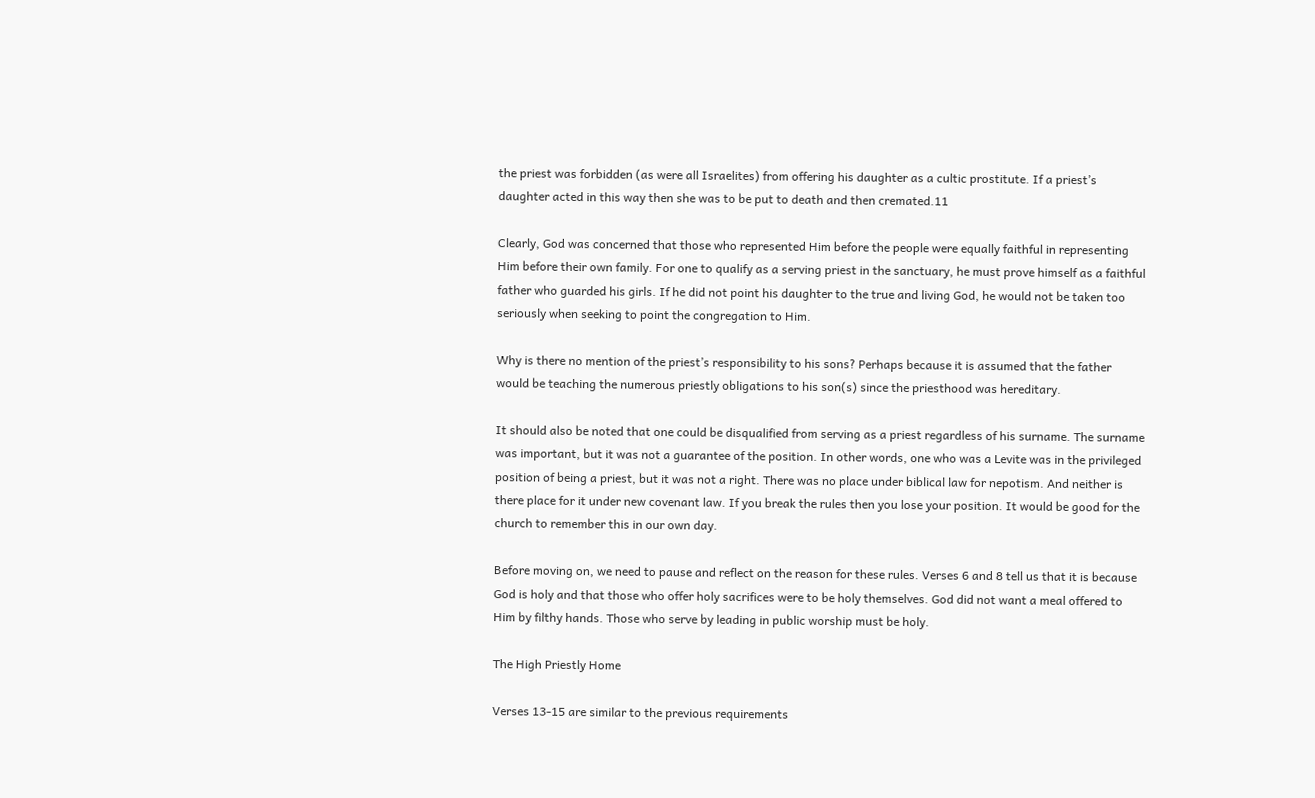the priest was forbidden (as were all Israelites) from offering his daughter as a cultic prostitute. If a priest’s daughter acted in this way then she was to be put to death and then cremated.11

Clearly, God was concerned that those who represented Him before the people were equally faithful in representing Him before their own family. For one to qualify as a serving priest in the sanctuary, he must prove himself as a faithful father who guarded his girls. If he did not point his daughter to the true and living God, he would not be taken too seriously when seeking to point the congregation to Him.

Why is there no mention of the priest’s responsibility to his sons? Perhaps because it is assumed that the father would be teaching the numerous priestly obligations to his son(s) since the priesthood was hereditary.

It should also be noted that one could be disqualified from serving as a priest regardless of his surname. The surname was important, but it was not a guarantee of the position. In other words, one who was a Levite was in the privileged position of being a priest, but it was not a right. There was no place under biblical law for nepotism. And neither is there place for it under new covenant law. If you break the rules then you lose your position. It would be good for the church to remember this in our own day.

Before moving on, we need to pause and reflect on the reason for these rules. Verses 6 and 8 tell us that it is because God is holy and that those who offer holy sacrifices were to be holy themselves. God did not want a meal offered to Him by filthy hands. Those who serve by leading in public worship must be holy.

The High Priestly Home

Verses 13-15 are similar to the previous requirements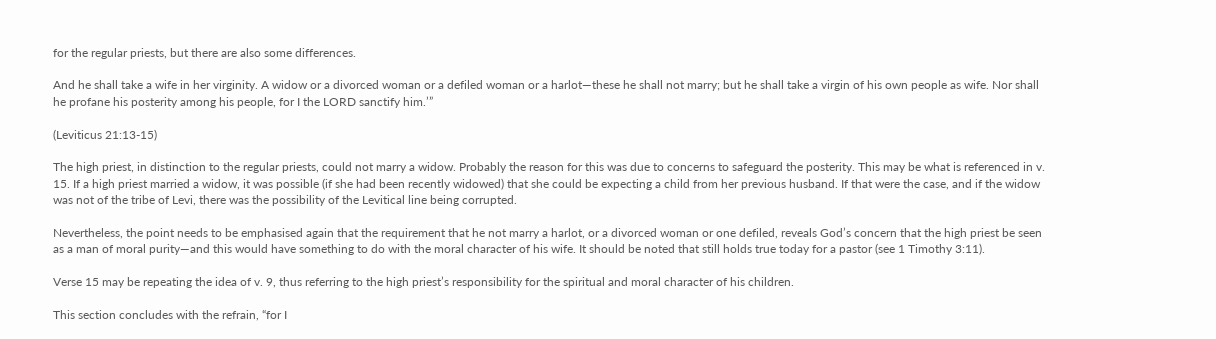for the regular priests, but there are also some differences.

And he shall take a wife in her virginity. A widow or a divorced woman or a defiled woman or a harlot—these he shall not marry; but he shall take a virgin of his own people as wife. Nor shall he profane his posterity among his people, for I the LORD sanctify him.’”

(Leviticus 21:13-15)

The high priest, in distinction to the regular priests, could not marry a widow. Probably the reason for this was due to concerns to safeguard the posterity. This may be what is referenced in v. 15. If a high priest married a widow, it was possible (if she had been recently widowed) that she could be expecting a child from her previous husband. If that were the case, and if the widow was not of the tribe of Levi, there was the possibility of the Levitical line being corrupted.

Nevertheless, the point needs to be emphasised again that the requirement that he not marry a harlot, or a divorced woman or one defiled, reveals God’s concern that the high priest be seen as a man of moral purity—and this would have something to do with the moral character of his wife. It should be noted that still holds true today for a pastor (see 1 Timothy 3:11).

Verse 15 may be repeating the idea of v. 9, thus referring to the high priest’s responsibility for the spiritual and moral character of his children.

This section concludes with the refrain, “for I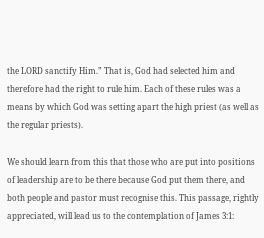the LORD sanctify Him.” That is, God had selected him and therefore had the right to rule him. Each of these rules was a means by which God was setting apart the high priest (as well as the regular priests).

We should learn from this that those who are put into positions of leadership are to be there because God put them there, and both people and pastor must recognise this. This passage, rightly appreciated, will lead us to the contemplation of James 3:1: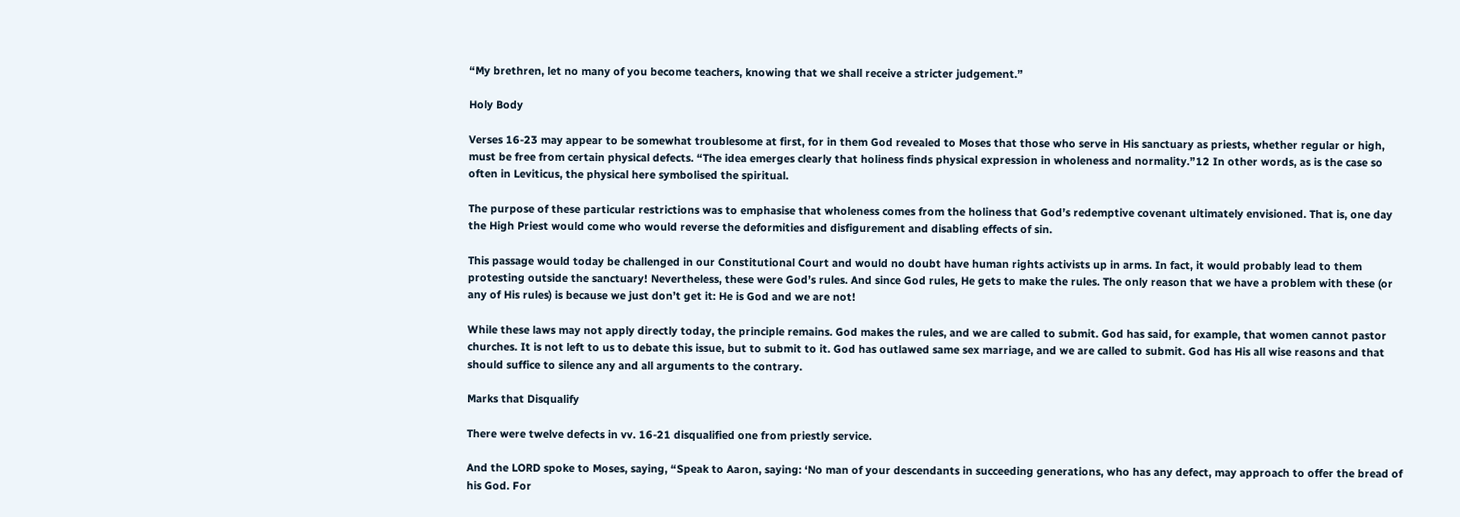“My brethren, let no many of you become teachers, knowing that we shall receive a stricter judgement.”

Holy Body

Verses 16-23 may appear to be somewhat troublesome at first, for in them God revealed to Moses that those who serve in His sanctuary as priests, whether regular or high, must be free from certain physical defects. “The idea emerges clearly that holiness finds physical expression in wholeness and normality.”12 In other words, as is the case so often in Leviticus, the physical here symbolised the spiritual.

The purpose of these particular restrictions was to emphasise that wholeness comes from the holiness that God’s redemptive covenant ultimately envisioned. That is, one day the High Priest would come who would reverse the deformities and disfigurement and disabling effects of sin.

This passage would today be challenged in our Constitutional Court and would no doubt have human rights activists up in arms. In fact, it would probably lead to them protesting outside the sanctuary! Nevertheless, these were God’s rules. And since God rules, He gets to make the rules. The only reason that we have a problem with these (or any of His rules) is because we just don’t get it: He is God and we are not!

While these laws may not apply directly today, the principle remains. God makes the rules, and we are called to submit. God has said, for example, that women cannot pastor churches. It is not left to us to debate this issue, but to submit to it. God has outlawed same sex marriage, and we are called to submit. God has His all wise reasons and that should suffice to silence any and all arguments to the contrary.

Marks that Disqualify

There were twelve defects in vv. 16-21 disqualified one from priestly service.

And the LORD spoke to Moses, saying, “Speak to Aaron, saying: ‘No man of your descendants in succeeding generations, who has any defect, may approach to offer the bread of his God. For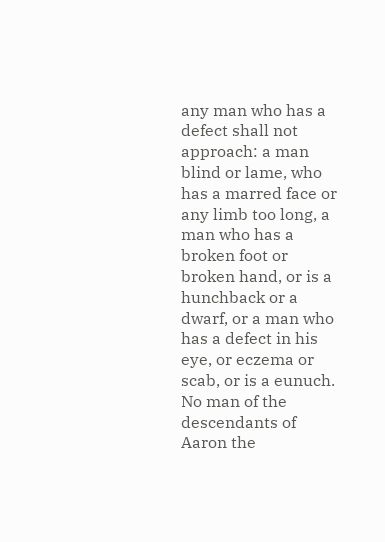any man who has a defect shall not approach: a man blind or lame, who has a marred face or any limb too long, a man who has a broken foot or broken hand, or is a hunchback or a dwarf, or a man who has a defect in his eye, or eczema or scab, or is a eunuch. No man of the descendants of Aaron the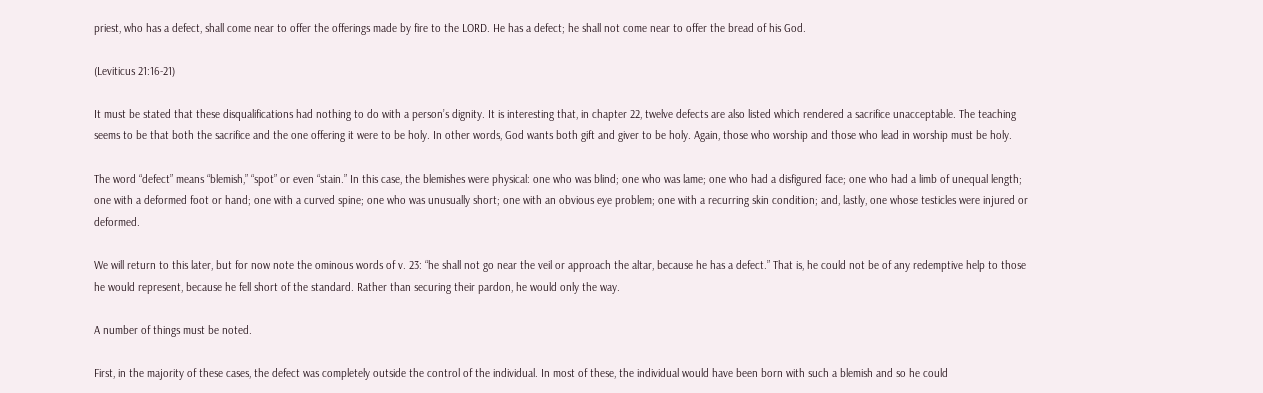priest, who has a defect, shall come near to offer the offerings made by fire to the LORD. He has a defect; he shall not come near to offer the bread of his God.

(Leviticus 21:16-21)

It must be stated that these disqualifications had nothing to do with a person’s dignity. It is interesting that, in chapter 22, twelve defects are also listed which rendered a sacrifice unacceptable. The teaching seems to be that both the sacrifice and the one offering it were to be holy. In other words, God wants both gift and giver to be holy. Again, those who worship and those who lead in worship must be holy.

The word “defect” means “blemish,” “spot” or even “stain.” In this case, the blemishes were physical: one who was blind; one who was lame; one who had a disfigured face; one who had a limb of unequal length; one with a deformed foot or hand; one with a curved spine; one who was unusually short; one with an obvious eye problem; one with a recurring skin condition; and, lastly, one whose testicles were injured or deformed.

We will return to this later, but for now note the ominous words of v. 23: “he shall not go near the veil or approach the altar, because he has a defect.” That is, he could not be of any redemptive help to those he would represent, because he fell short of the standard. Rather than securing their pardon, he would only the way.

A number of things must be noted.

First, in the majority of these cases, the defect was completely outside the control of the individual. In most of these, the individual would have been born with such a blemish and so he could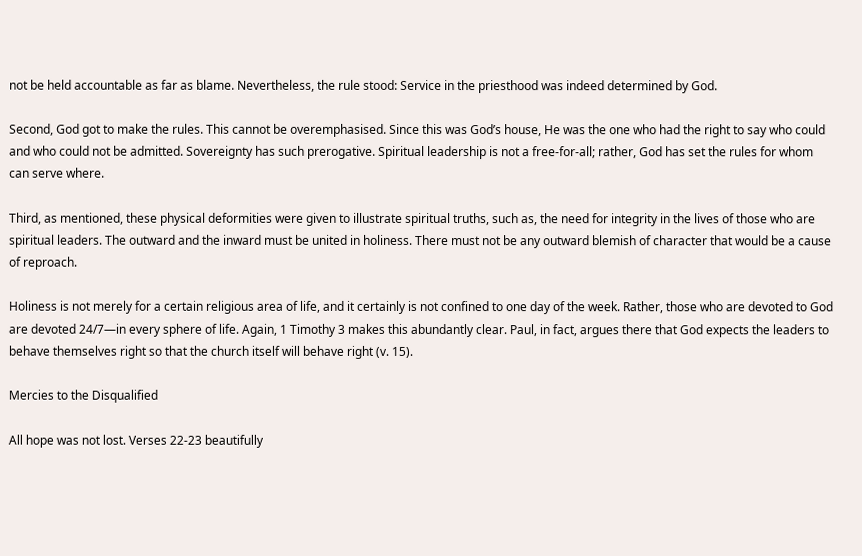not be held accountable as far as blame. Nevertheless, the rule stood: Service in the priesthood was indeed determined by God.

Second, God got to make the rules. This cannot be overemphasised. Since this was God’s house, He was the one who had the right to say who could and who could not be admitted. Sovereignty has such prerogative. Spiritual leadership is not a free-for-all; rather, God has set the rules for whom can serve where.

Third, as mentioned, these physical deformities were given to illustrate spiritual truths, such as, the need for integrity in the lives of those who are spiritual leaders. The outward and the inward must be united in holiness. There must not be any outward blemish of character that would be a cause of reproach.

Holiness is not merely for a certain religious area of life, and it certainly is not confined to one day of the week. Rather, those who are devoted to God are devoted 24/7—in every sphere of life. Again, 1 Timothy 3 makes this abundantly clear. Paul, in fact, argues there that God expects the leaders to behave themselves right so that the church itself will behave right (v. 15).

Mercies to the Disqualified

All hope was not lost. Verses 22-23 beautifully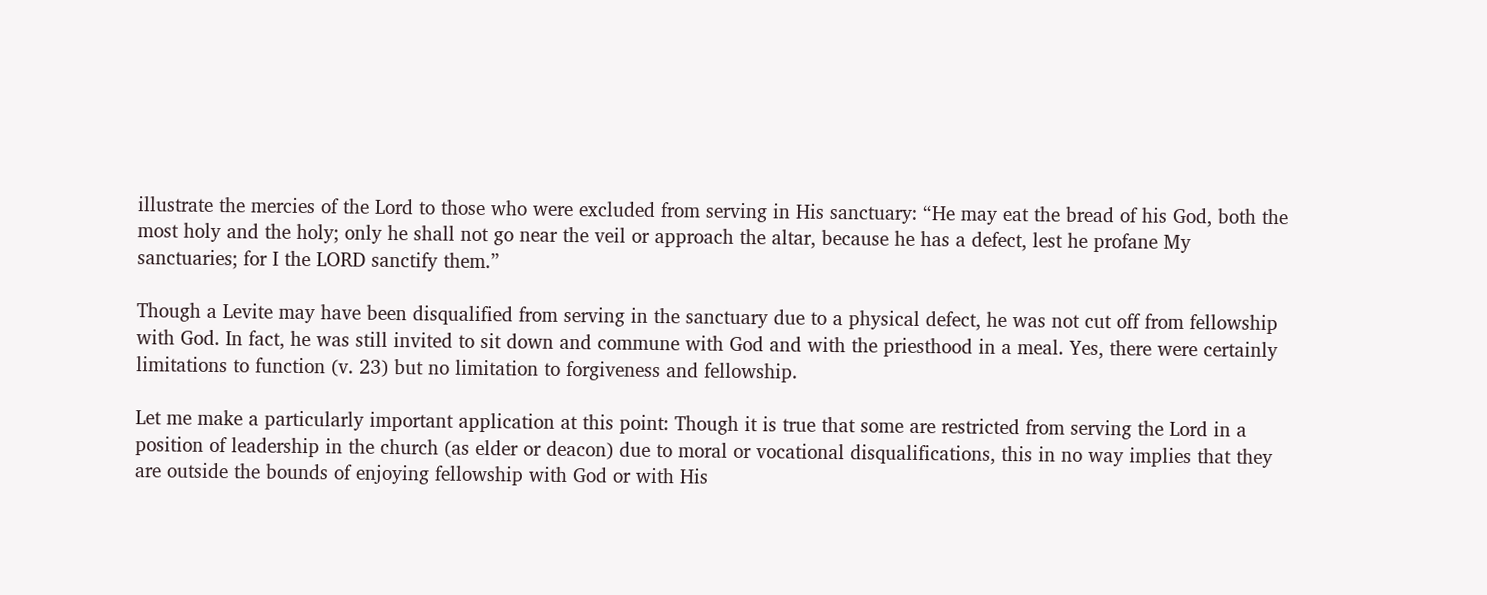illustrate the mercies of the Lord to those who were excluded from serving in His sanctuary: “He may eat the bread of his God, both the most holy and the holy; only he shall not go near the veil or approach the altar, because he has a defect, lest he profane My sanctuaries; for I the LORD sanctify them.”

Though a Levite may have been disqualified from serving in the sanctuary due to a physical defect, he was not cut off from fellowship with God. In fact, he was still invited to sit down and commune with God and with the priesthood in a meal. Yes, there were certainly limitations to function (v. 23) but no limitation to forgiveness and fellowship.

Let me make a particularly important application at this point: Though it is true that some are restricted from serving the Lord in a position of leadership in the church (as elder or deacon) due to moral or vocational disqualifications, this in no way implies that they are outside the bounds of enjoying fellowship with God or with His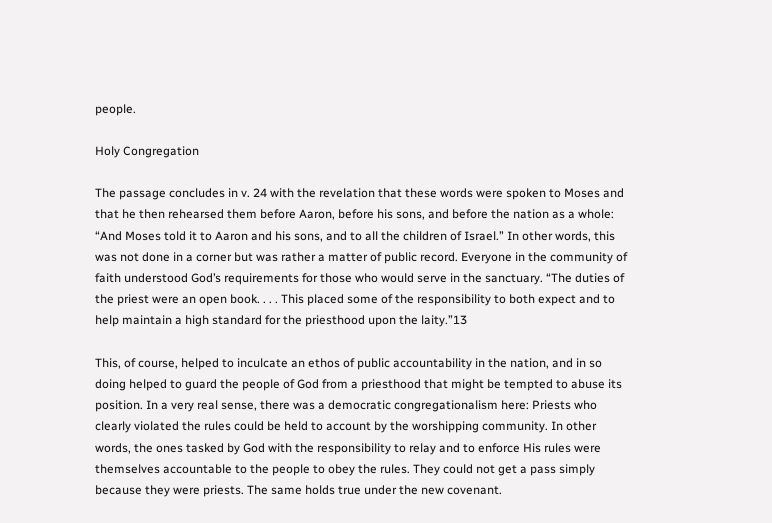people.

Holy Congregation

The passage concludes in v. 24 with the revelation that these words were spoken to Moses and that he then rehearsed them before Aaron, before his sons, and before the nation as a whole: “And Moses told it to Aaron and his sons, and to all the children of Israel.” In other words, this was not done in a corner but was rather a matter of public record. Everyone in the community of faith understood God’s requirements for those who would serve in the sanctuary. “The duties of the priest were an open book. . . . This placed some of the responsibility to both expect and to help maintain a high standard for the priesthood upon the laity.”13

This, of course, helped to inculcate an ethos of public accountability in the nation, and in so doing helped to guard the people of God from a priesthood that might be tempted to abuse its position. In a very real sense, there was a democratic congregationalism here: Priests who clearly violated the rules could be held to account by the worshipping community. In other words, the ones tasked by God with the responsibility to relay and to enforce His rules were themselves accountable to the people to obey the rules. They could not get a pass simply because they were priests. The same holds true under the new covenant.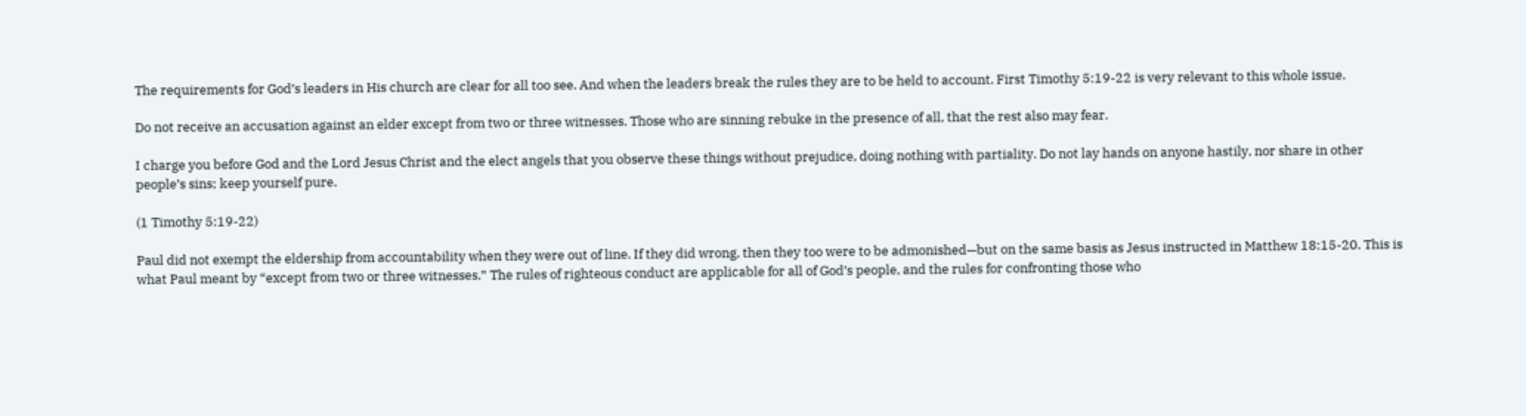The requirements for God’s leaders in His church are clear for all too see. And when the leaders break the rules they are to be held to account. First Timothy 5:19-22 is very relevant to this whole issue.

Do not receive an accusation against an elder except from two or three witnesses. Those who are sinning rebuke in the presence of all, that the rest also may fear.

I charge you before God and the Lord Jesus Christ and the elect angels that you observe these things without prejudice, doing nothing with partiality. Do not lay hands on anyone hastily, nor share in other people’s sins; keep yourself pure.

(1 Timothy 5:19-22)

Paul did not exempt the eldership from accountability when they were out of line. If they did wrong, then they too were to be admonished—but on the same basis as Jesus instructed in Matthew 18:15-20. This is what Paul meant by “except from two or three witnesses.” The rules of righteous conduct are applicable for all of God’s people, and the rules for confronting those who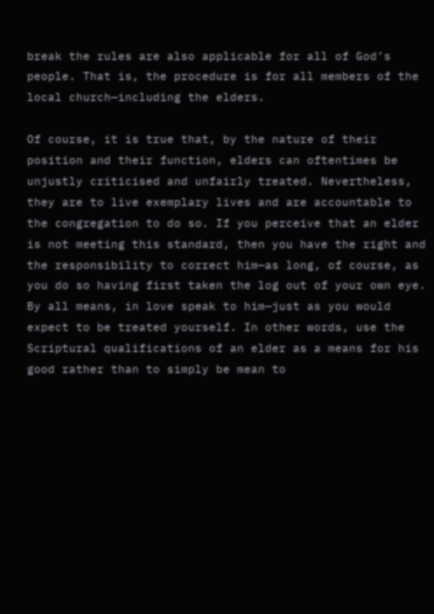break the rules are also applicable for all of God’s people. That is, the procedure is for all members of the local church—including the elders.

Of course, it is true that, by the nature of their position and their function, elders can oftentimes be unjustly criticised and unfairly treated. Nevertheless, they are to live exemplary lives and are accountable to the congregation to do so. If you perceive that an elder is not meeting this standard, then you have the right and the responsibility to correct him—as long, of course, as you do so having first taken the log out of your own eye. By all means, in love speak to him—just as you would expect to be treated yourself. In other words, use the Scriptural qualifications of an elder as a means for his good rather than to simply be mean to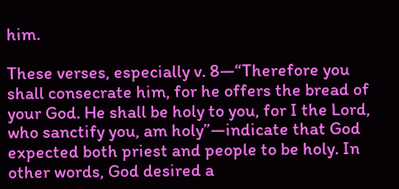him.

These verses, especially v. 8—“Therefore you shall consecrate him, for he offers the bread of your God. He shall be holy to you, for I the Lord, who sanctify you, am holy”—indicate that God expected both priest and people to be holy. In other words, God desired a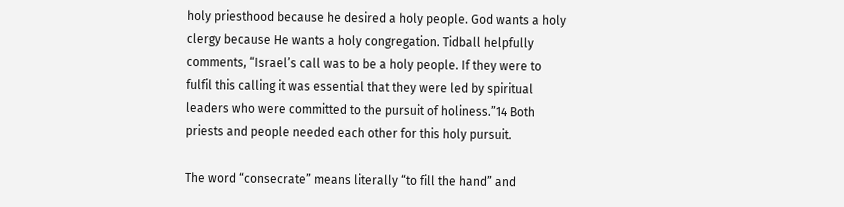holy priesthood because he desired a holy people. God wants a holy clergy because He wants a holy congregation. Tidball helpfully comments, “Israel’s call was to be a holy people. If they were to fulfil this calling it was essential that they were led by spiritual leaders who were committed to the pursuit of holiness.”14 Both priests and people needed each other for this holy pursuit.

The word “consecrate” means literally “to fill the hand” and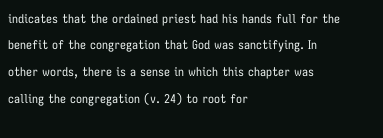indicates that the ordained priest had his hands full for the benefit of the congregation that God was sanctifying. In other words, there is a sense in which this chapter was calling the congregation (v. 24) to root for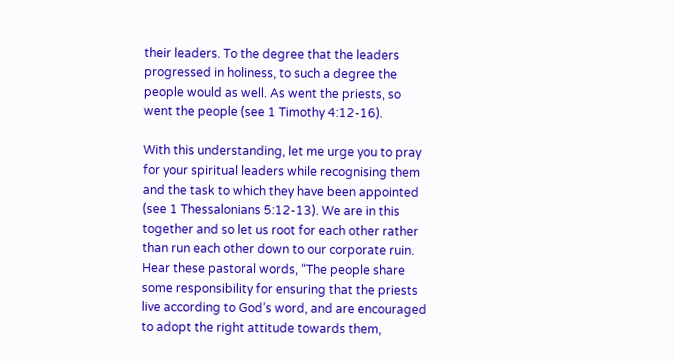their leaders. To the degree that the leaders progressed in holiness, to such a degree the people would as well. As went the priests, so went the people (see 1 Timothy 4:12-16).

With this understanding, let me urge you to pray for your spiritual leaders while recognising them and the task to which they have been appointed (see 1 Thessalonians 5:12-13). We are in this together and so let us root for each other rather than run each other down to our corporate ruin. Hear these pastoral words, “The people share some responsibility for ensuring that the priests live according to God’s word, and are encouraged to adopt the right attitude towards them,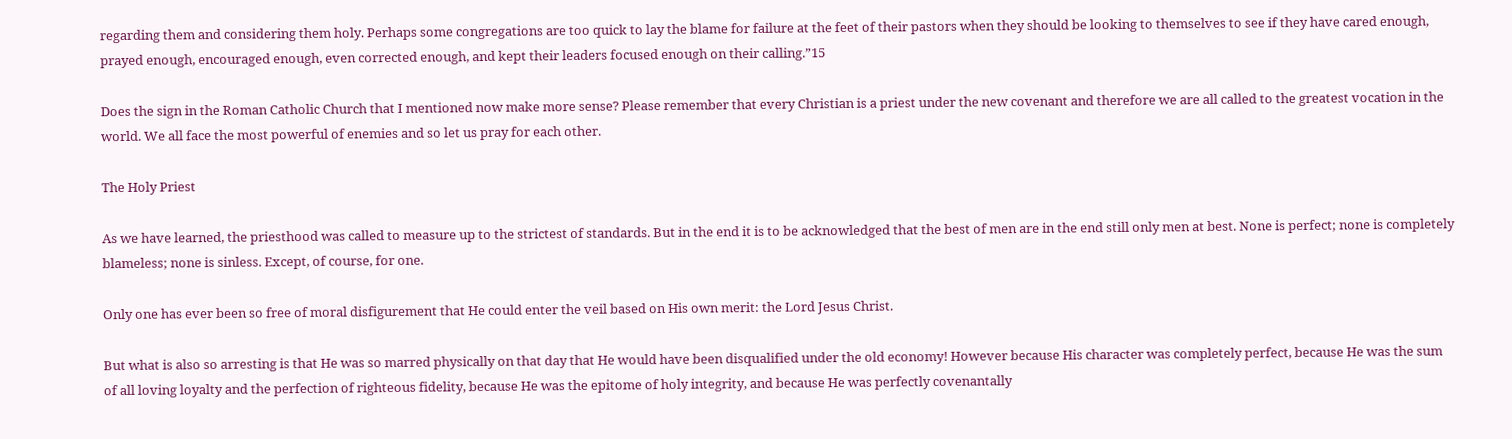regarding them and considering them holy. Perhaps some congregations are too quick to lay the blame for failure at the feet of their pastors when they should be looking to themselves to see if they have cared enough, prayed enough, encouraged enough, even corrected enough, and kept their leaders focused enough on their calling.”15

Does the sign in the Roman Catholic Church that I mentioned now make more sense? Please remember that every Christian is a priest under the new covenant and therefore we are all called to the greatest vocation in the world. We all face the most powerful of enemies and so let us pray for each other.

The Holy Priest

As we have learned, the priesthood was called to measure up to the strictest of standards. But in the end it is to be acknowledged that the best of men are in the end still only men at best. None is perfect; none is completely blameless; none is sinless. Except, of course, for one.

Only one has ever been so free of moral disfigurement that He could enter the veil based on His own merit: the Lord Jesus Christ.

But what is also so arresting is that He was so marred physically on that day that He would have been disqualified under the old economy! However because His character was completely perfect, because He was the sum of all loving loyalty and the perfection of righteous fidelity, because He was the epitome of holy integrity, and because He was perfectly covenantally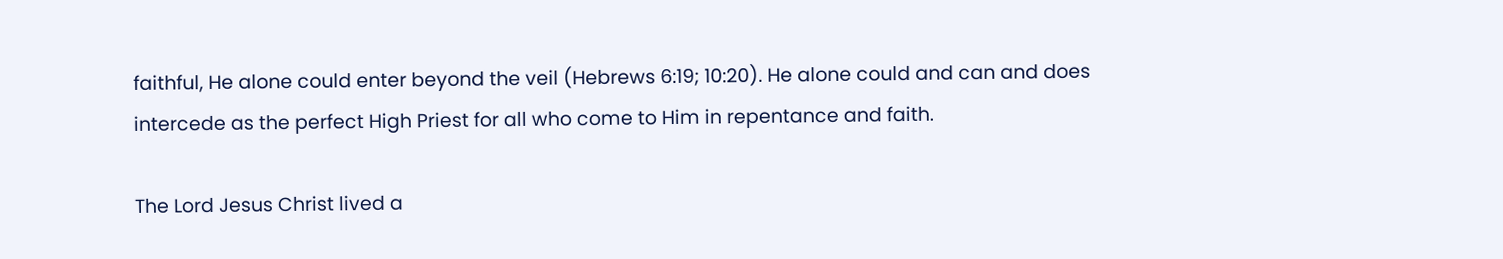faithful, He alone could enter beyond the veil (Hebrews 6:19; 10:20). He alone could and can and does intercede as the perfect High Priest for all who come to Him in repentance and faith.

The Lord Jesus Christ lived a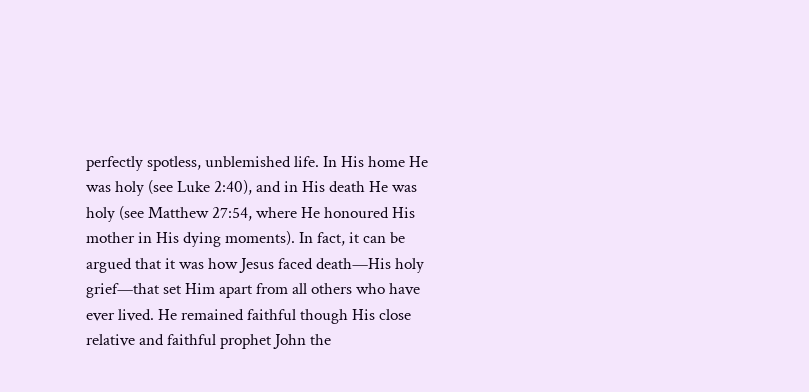perfectly spotless, unblemished life. In His home He was holy (see Luke 2:40), and in His death He was holy (see Matthew 27:54, where He honoured His mother in His dying moments). In fact, it can be argued that it was how Jesus faced death—His holy grief—that set Him apart from all others who have ever lived. He remained faithful though His close relative and faithful prophet John the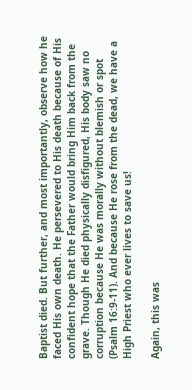Baptist died. But further, and most importantly, observe how he faced His own death. He persevered to His death because of His confident hope that the Father would bring Him back from the grave. Though He died physically disfigured, His body saw no corruption because He was morally without blemish or spot (Psalm 16:9-11). And because He rose from the dead, we have a High Priest who ever lives to save us!

Again, this was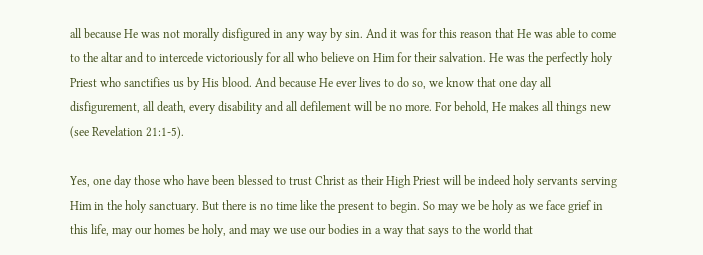all because He was not morally disfigured in any way by sin. And it was for this reason that He was able to come to the altar and to intercede victoriously for all who believe on Him for their salvation. He was the perfectly holy Priest who sanctifies us by His blood. And because He ever lives to do so, we know that one day all disfigurement, all death, every disability and all defilement will be no more. For behold, He makes all things new (see Revelation 21:1-5).

Yes, one day those who have been blessed to trust Christ as their High Priest will be indeed holy servants serving Him in the holy sanctuary. But there is no time like the present to begin. So may we be holy as we face grief in this life, may our homes be holy, and may we use our bodies in a way that says to the world that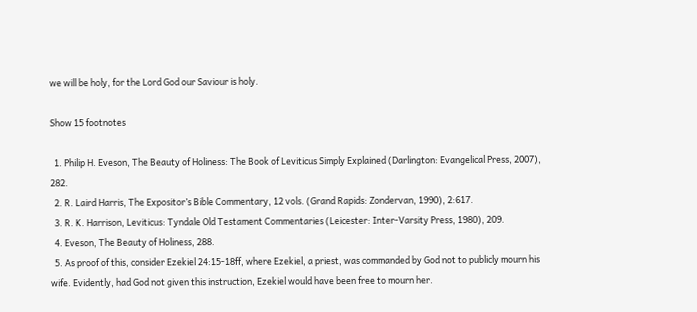we will be holy, for the Lord God our Saviour is holy.

Show 15 footnotes

  1. Philip H. Eveson, The Beauty of Holiness: The Book of Leviticus Simply Explained (Darlington: Evangelical Press, 2007), 282.
  2. R. Laird Harris, The Expositor’s Bible Commentary, 12 vols. (Grand Rapids: Zondervan, 1990), 2:617.
  3. R. K. Harrison, Leviticus: Tyndale Old Testament Commentaries (Leicester: Inter-Varsity Press, 1980), 209.
  4. Eveson, The Beauty of Holiness, 288.
  5. As proof of this, consider Ezekiel 24:15-18ff, where Ezekiel, a priest, was commanded by God not to publicly mourn his wife. Evidently, had God not given this instruction, Ezekiel would have been free to mourn her.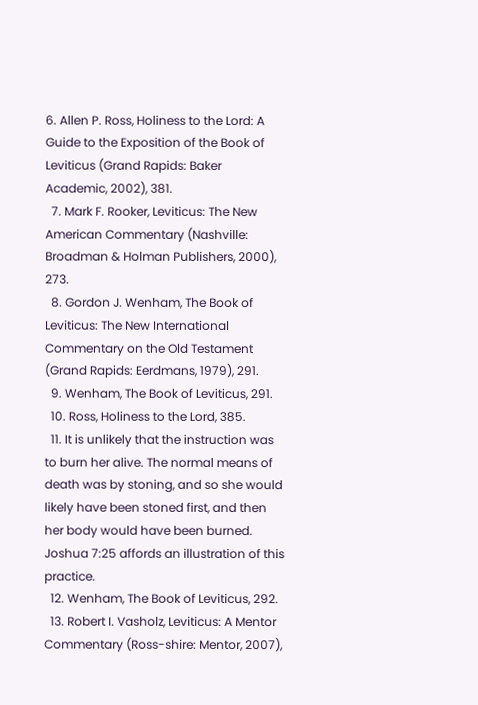6. Allen P. Ross, Holiness to the Lord: A Guide to the Exposition of the Book of Leviticus (Grand Rapids: Baker Academic, 2002), 381.
  7. Mark F. Rooker, Leviticus: The New American Commentary (Nashville: Broadman & Holman Publishers, 2000), 273.
  8. Gordon J. Wenham, The Book of Leviticus: The New International Commentary on the Old Testament (Grand Rapids: Eerdmans, 1979), 291.
  9. Wenham, The Book of Leviticus, 291.
  10. Ross, Holiness to the Lord, 385.
  11. It is unlikely that the instruction was to burn her alive. The normal means of death was by stoning, and so she would likely have been stoned first, and then her body would have been burned. Joshua 7:25 affords an illustration of this practice.
  12. Wenham, The Book of Leviticus, 292.
  13. Robert I. Vasholz, Leviticus: A Mentor Commentary (Ross-shire: Mentor, 2007),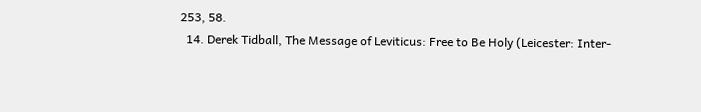253, 58.
  14. Derek Tidball, The Message of Leviticus: Free to Be Holy (Leicester: Inter-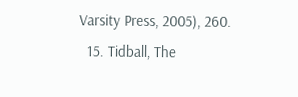Varsity Press, 2005), 260.
  15. Tidball, The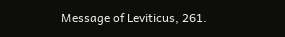Message of Leviticus, 261.